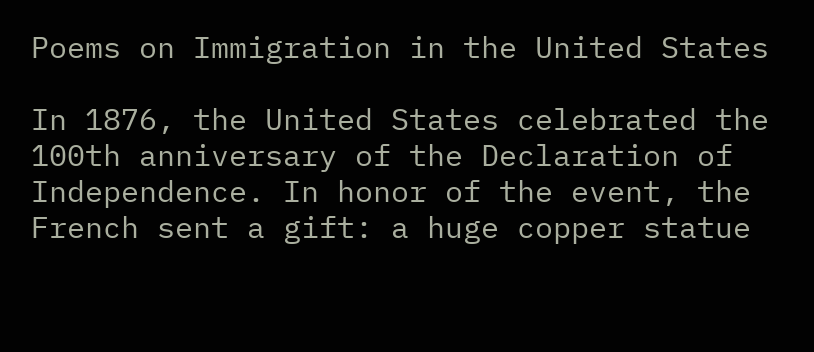Poems on Immigration in the United States

In 1876, the United States celebrated the 100th anniversary of the Declaration of Independence. In honor of the event, the French sent a gift: a huge copper statue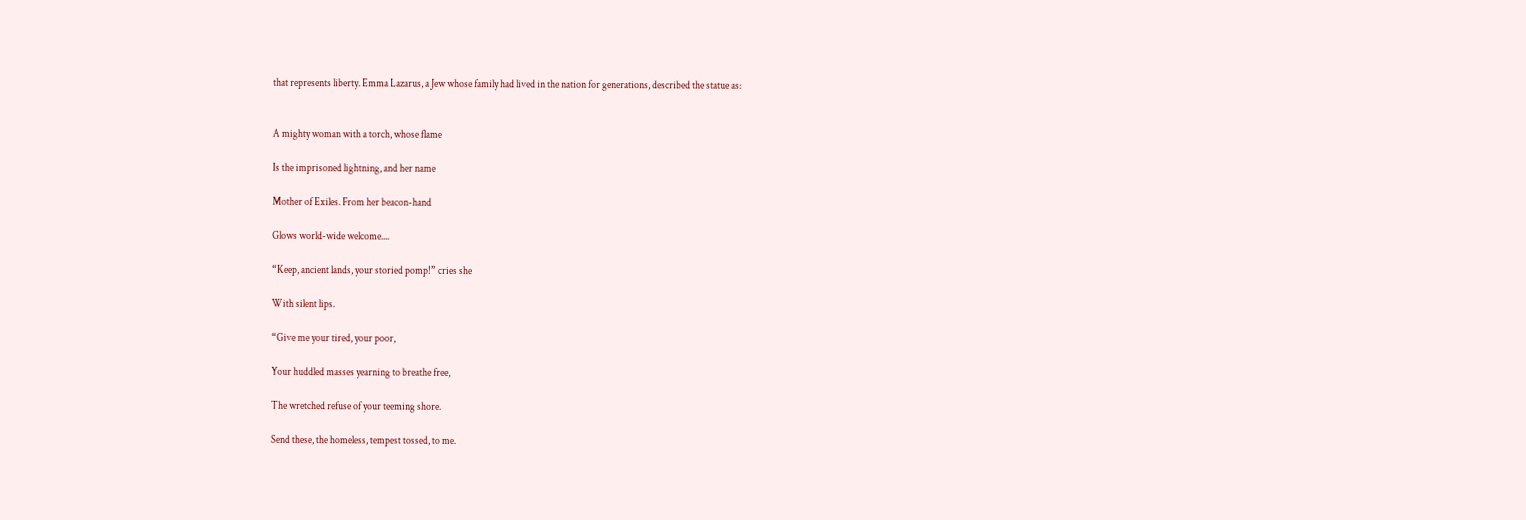that represents liberty. Emma Lazarus, a Jew whose family had lived in the nation for generations, described the statue as:


A mighty woman with a torch, whose flame

Is the imprisoned lightning, and her name

Mother of Exiles. From her beacon-hand

Glows world-wide welcome....

“Keep, ancient lands, your storied pomp!” cries she

With silent lips.

“Give me your tired, your poor,

Your huddled masses yearning to breathe free,

The wretched refuse of your teeming shore.

Send these, the homeless, tempest tossed, to me.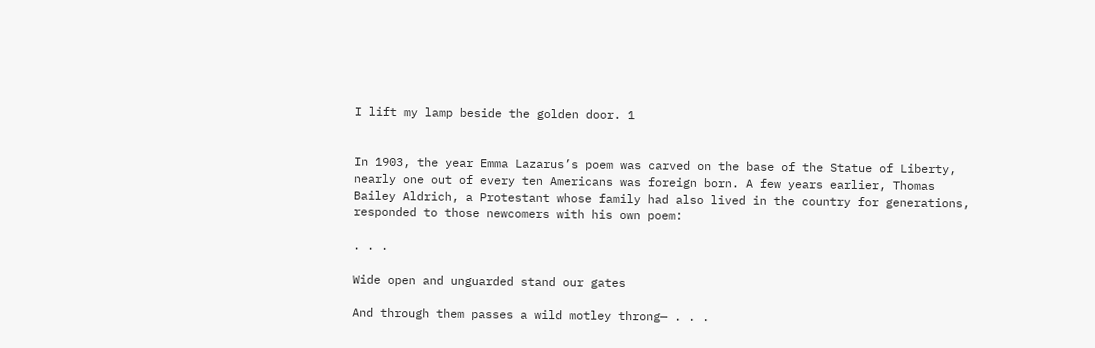I lift my lamp beside the golden door. 1


In 1903, the year Emma Lazarus’s poem was carved on the base of the Statue of Liberty, nearly one out of every ten Americans was foreign born. A few years earlier, Thomas Bailey Aldrich, a Protestant whose family had also lived in the country for generations, responded to those newcomers with his own poem:

. . .

Wide open and unguarded stand our gates

And through them passes a wild motley throng— . . .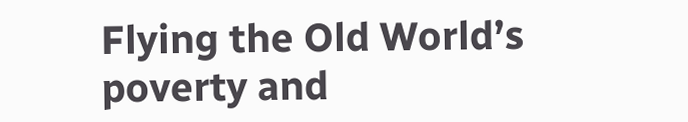Flying the Old World’s poverty and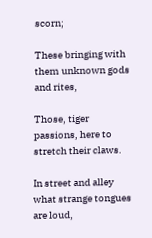scorn;

These bringing with them unknown gods and rites,

Those, tiger passions, here to stretch their claws.

In street and alley what strange tongues are loud,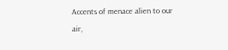Accents of menace alien to our air,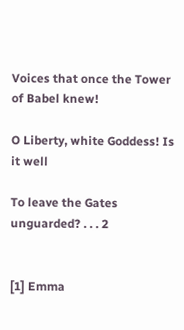Voices that once the Tower of Babel knew!

O Liberty, white Goddess! Is it well

To leave the Gates unguarded? . . . 2


[1] Emma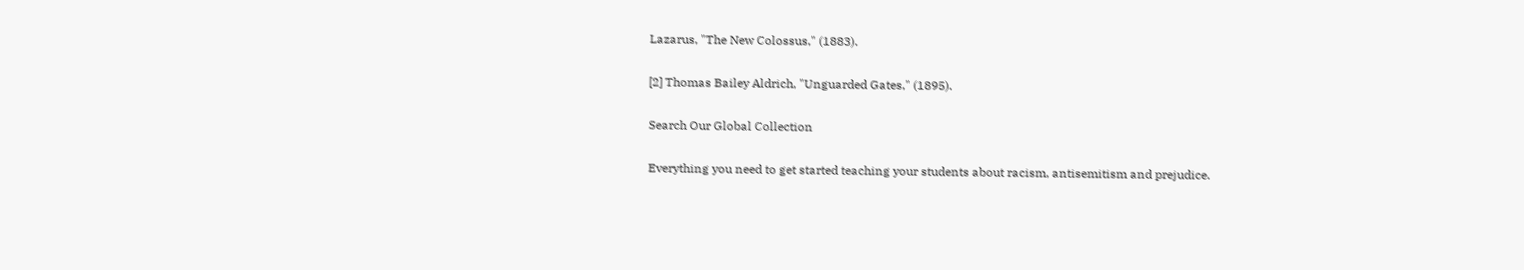Lazarus, "The New Colossus," (1883).

[2] Thomas Bailey Aldrich, "Unguarded Gates," (1895).

Search Our Global Collection

Everything you need to get started teaching your students about racism, antisemitism and prejudice.